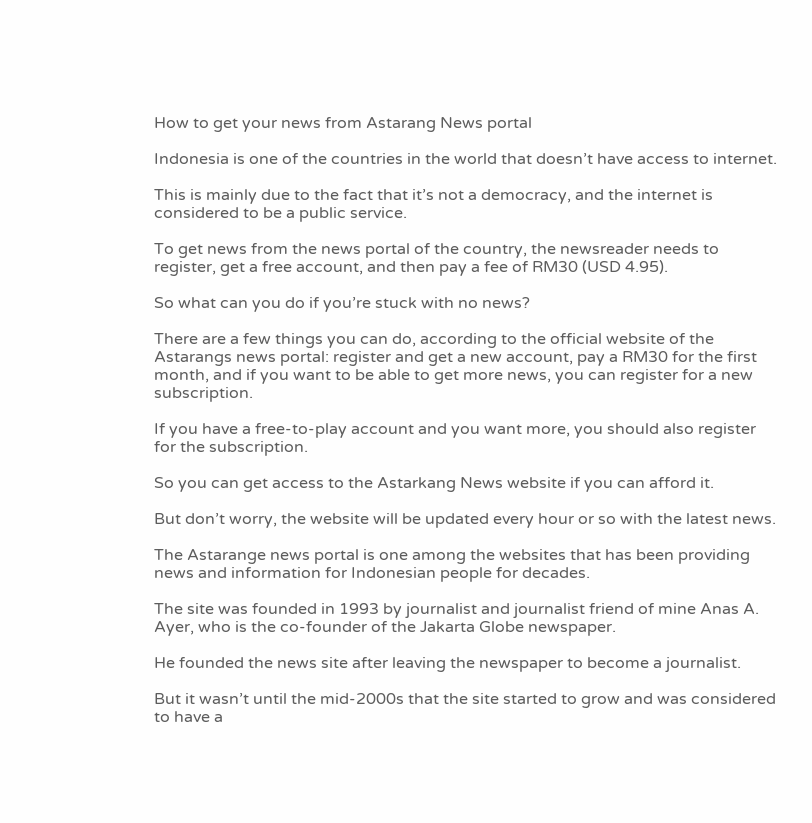How to get your news from Astarang News portal

Indonesia is one of the countries in the world that doesn’t have access to internet.

This is mainly due to the fact that it’s not a democracy, and the internet is considered to be a public service.

To get news from the news portal of the country, the newsreader needs to register, get a free account, and then pay a fee of RM30 (USD 4.95).

So what can you do if you’re stuck with no news?

There are a few things you can do, according to the official website of the Astarangs news portal: register and get a new account, pay a RM30 for the first month, and if you want to be able to get more news, you can register for a new subscription.

If you have a free-to-play account and you want more, you should also register for the subscription.

So you can get access to the Astarkang News website if you can afford it.

But don’t worry, the website will be updated every hour or so with the latest news.

The Astarange news portal is one among the websites that has been providing news and information for Indonesian people for decades.

The site was founded in 1993 by journalist and journalist friend of mine Anas A. Ayer, who is the co-founder of the Jakarta Globe newspaper.

He founded the news site after leaving the newspaper to become a journalist.

But it wasn’t until the mid-2000s that the site started to grow and was considered to have a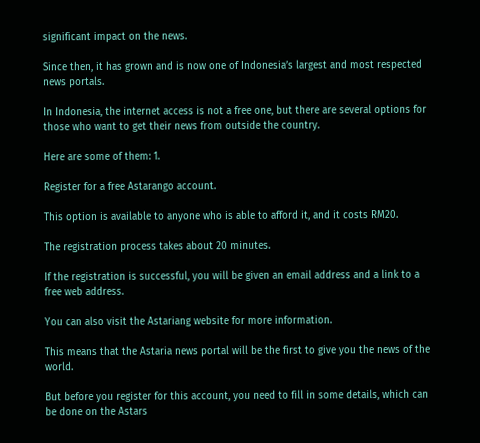significant impact on the news.

Since then, it has grown and is now one of Indonesia’s largest and most respected news portals.

In Indonesia, the internet access is not a free one, but there are several options for those who want to get their news from outside the country.

Here are some of them: 1.

Register for a free Astarango account.

This option is available to anyone who is able to afford it, and it costs RM20.

The registration process takes about 20 minutes.

If the registration is successful, you will be given an email address and a link to a free web address.

You can also visit the Astariang website for more information.

This means that the Astaria news portal will be the first to give you the news of the world.

But before you register for this account, you need to fill in some details, which can be done on the Astars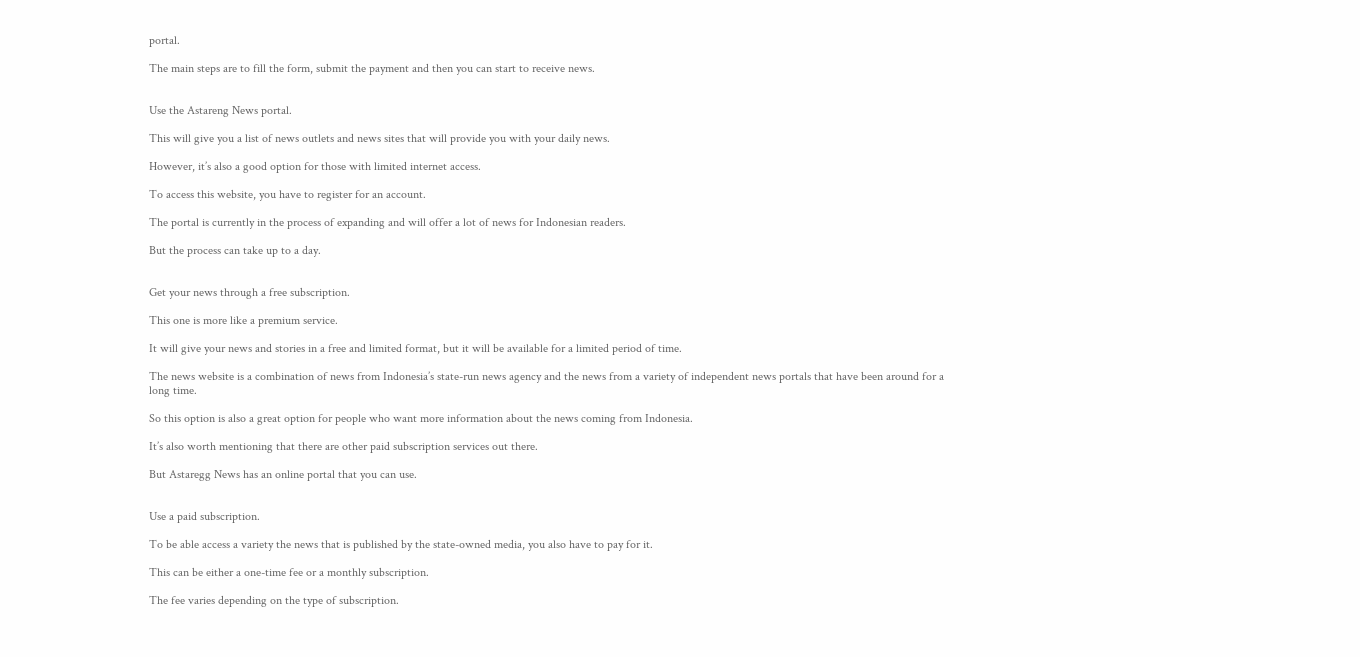portal.

The main steps are to fill the form, submit the payment and then you can start to receive news.


Use the Astareng News portal.

This will give you a list of news outlets and news sites that will provide you with your daily news.

However, it’s also a good option for those with limited internet access.

To access this website, you have to register for an account.

The portal is currently in the process of expanding and will offer a lot of news for Indonesian readers.

But the process can take up to a day.


Get your news through a free subscription.

This one is more like a premium service.

It will give your news and stories in a free and limited format, but it will be available for a limited period of time.

The news website is a combination of news from Indonesia’s state-run news agency and the news from a variety of independent news portals that have been around for a long time.

So this option is also a great option for people who want more information about the news coming from Indonesia.

It’s also worth mentioning that there are other paid subscription services out there.

But Astaregg News has an online portal that you can use.


Use a paid subscription.

To be able access a variety the news that is published by the state-owned media, you also have to pay for it.

This can be either a one-time fee or a monthly subscription.

The fee varies depending on the type of subscription.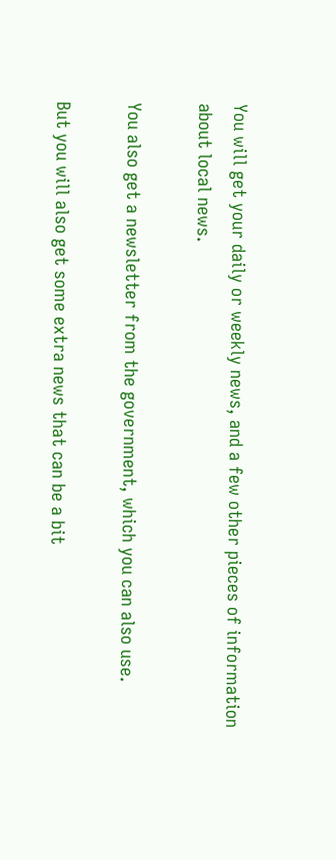You will get your daily or weekly news, and a few other pieces of information about local news.

You also get a newsletter from the government, which you can also use.

But you will also get some extra news that can be a bit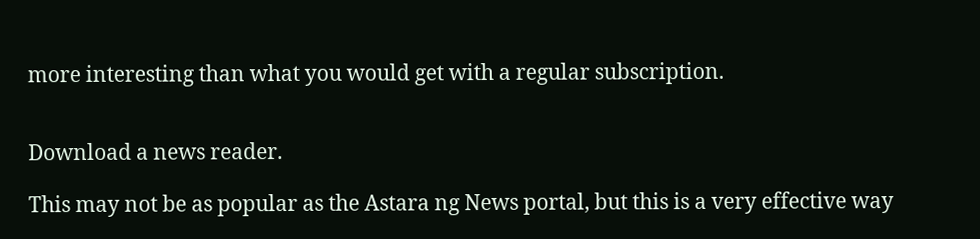more interesting than what you would get with a regular subscription.


Download a news reader.

This may not be as popular as the Astara ng News portal, but this is a very effective way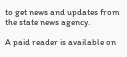to get news and updates from the state news agency.

A paid reader is available on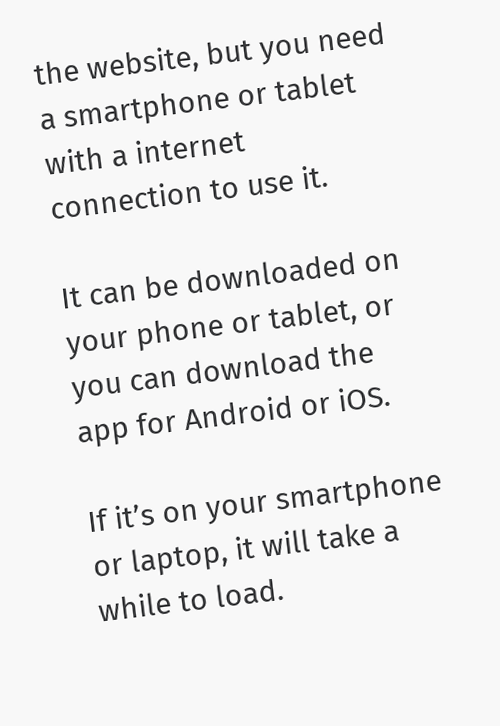the website, but you need a smartphone or tablet with a internet connection to use it.

It can be downloaded on your phone or tablet, or you can download the app for Android or iOS.

If it’s on your smartphone or laptop, it will take a while to load.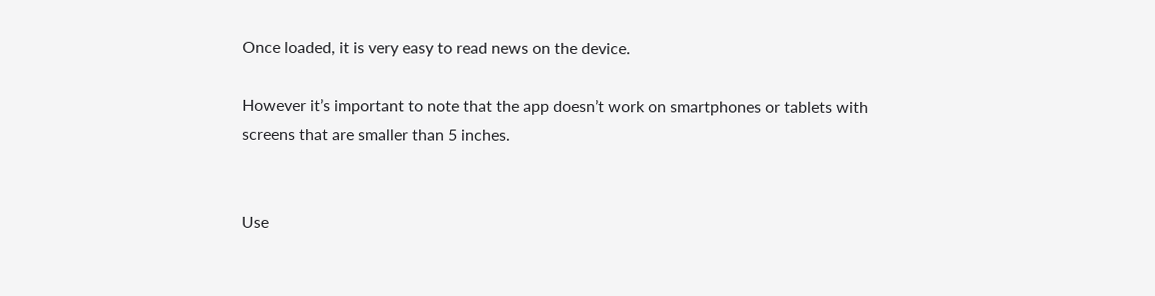Once loaded, it is very easy to read news on the device.

However it’s important to note that the app doesn’t work on smartphones or tablets with screens that are smaller than 5 inches.


Use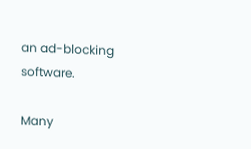an ad-blocking software.

Many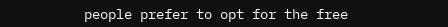people prefer to opt for the free